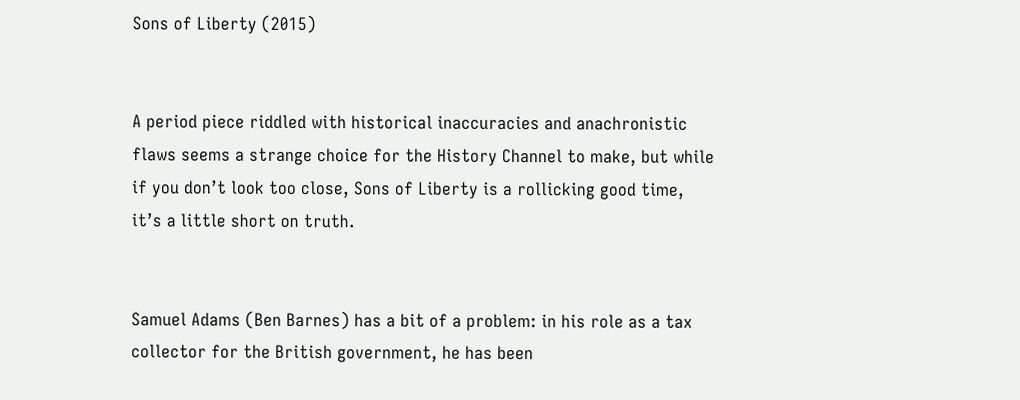Sons of Liberty (2015)


A period piece riddled with historical inaccuracies and anachronistic flaws seems a strange choice for the History Channel to make, but while if you don’t look too close, Sons of Liberty is a rollicking good time, it’s a little short on truth.


Samuel Adams (Ben Barnes) has a bit of a problem: in his role as a tax collector for the British government, he has been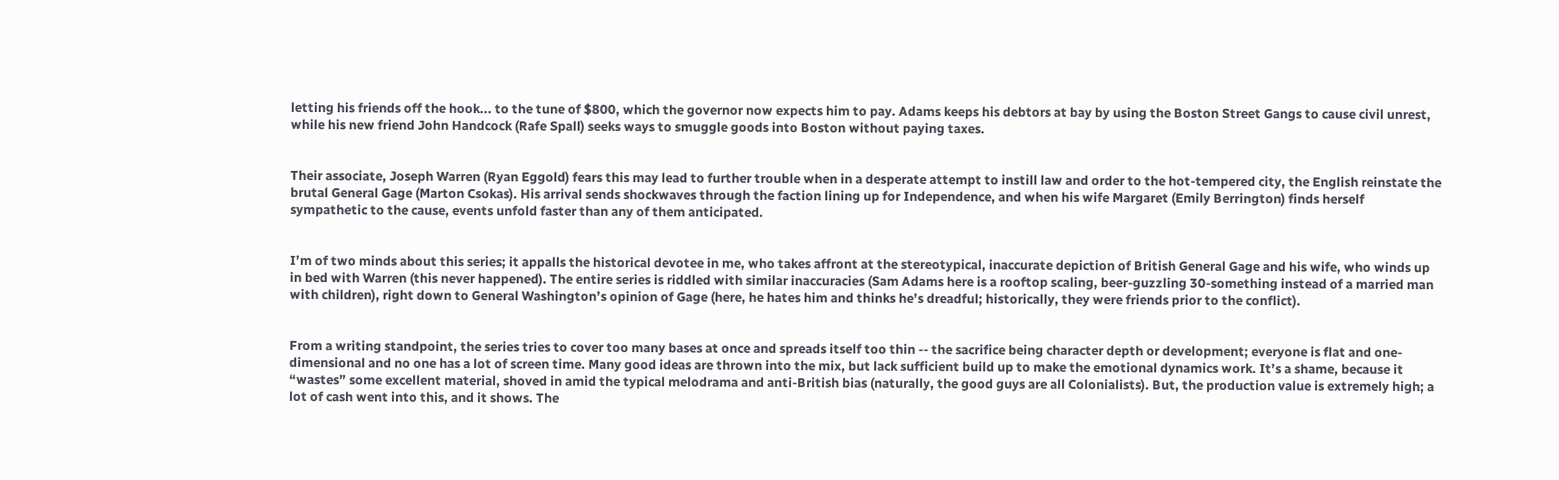letting his friends off the hook... to the tune of $800, which the governor now expects him to pay. Adams keeps his debtors at bay by using the Boston Street Gangs to cause civil unrest, while his new friend John Handcock (Rafe Spall) seeks ways to smuggle goods into Boston without paying taxes.


Their associate, Joseph Warren (Ryan Eggold) fears this may lead to further trouble when in a desperate attempt to instill law and order to the hot-tempered city, the English reinstate the brutal General Gage (Marton Csokas). His arrival sends shockwaves through the faction lining up for Independence, and when his wife Margaret (Emily Berrington) finds herself sympathetic to the cause, events unfold faster than any of them anticipated.


I’m of two minds about this series; it appalls the historical devotee in me, who takes affront at the stereotypical, inaccurate depiction of British General Gage and his wife, who winds up in bed with Warren (this never happened). The entire series is riddled with similar inaccuracies (Sam Adams here is a rooftop scaling, beer-guzzling 30-something instead of a married man with children), right down to General Washington’s opinion of Gage (here, he hates him and thinks he’s dreadful; historically, they were friends prior to the conflict).


From a writing standpoint, the series tries to cover too many bases at once and spreads itself too thin -- the sacrifice being character depth or development; everyone is flat and one-dimensional and no one has a lot of screen time. Many good ideas are thrown into the mix, but lack sufficient build up to make the emotional dynamics work. It’s a shame, because it “wastes” some excellent material, shoved in amid the typical melodrama and anti-British bias (naturally, the good guys are all Colonialists). But, the production value is extremely high; a lot of cash went into this, and it shows. The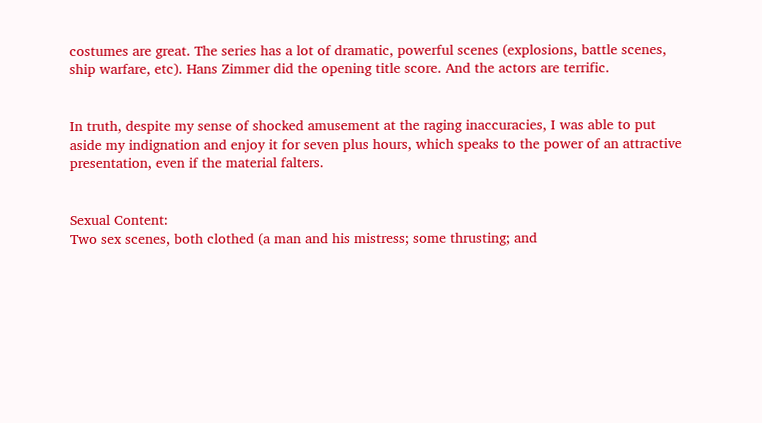costumes are great. The series has a lot of dramatic, powerful scenes (explosions, battle scenes, ship warfare, etc). Hans Zimmer did the opening title score. And the actors are terrific.


In truth, despite my sense of shocked amusement at the raging inaccuracies, I was able to put aside my indignation and enjoy it for seven plus hours, which speaks to the power of an attractive presentation, even if the material falters.


Sexual Content:
Two sex scenes, both clothed (a man and his mistress; some thrusting; and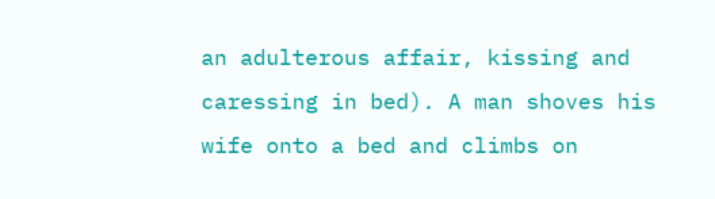an adulterous affair, kissing and caressing in bed). A man shoves his wife onto a bed and climbs on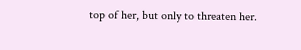top of her, but only to threaten her.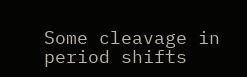Some cleavage in period shifts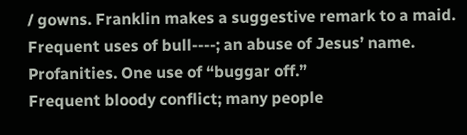/ gowns. Franklin makes a suggestive remark to a maid.
Frequent uses of bull----; an abuse of Jesus’ name. Profanities. One use of “buggar off.”
Frequent bloody conflict; many people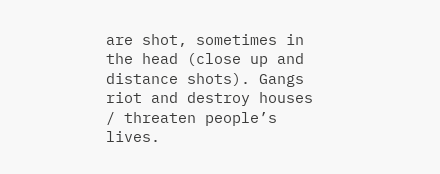are shot, sometimes in the head (close up and distance shots). Gangs riot and destroy houses / threaten people’s lives.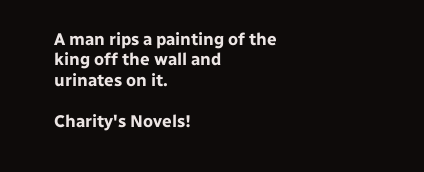A man rips a painting of the king off the wall and urinates on it.

Charity's Novels!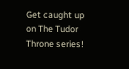Get caught up on The Tudor Throne series!